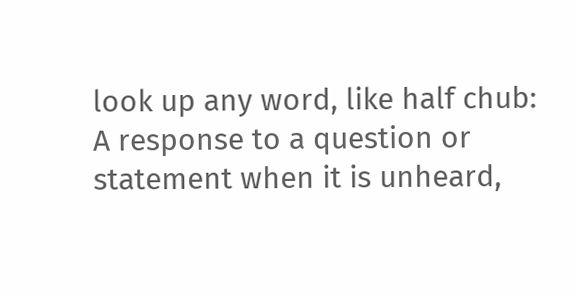look up any word, like half chub:
A response to a question or statement when it is unheard,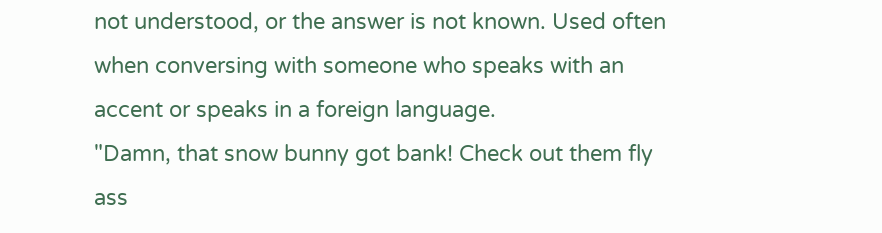not understood, or the answer is not known. Used often when conversing with someone who speaks with an accent or speaks in a foreign language.
"Damn, that snow bunny got bank! Check out them fly ass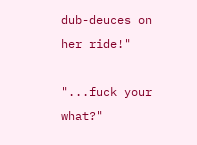dub-deuces on her ride!"

"...fuck your what?"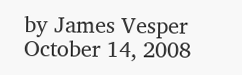by James Vesper October 14, 2008